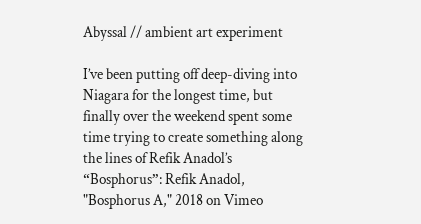Abyssal // ambient art experiment

I’ve been putting off deep-diving into Niagara for the longest time, but finally over the weekend spent some time trying to create something along the lines of Refik Anadol’s “Bosphorus”: Refik Anadol, "Bosphorus A," 2018 on Vimeo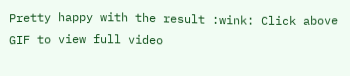Pretty happy with the result :wink: Click above GIF to view full video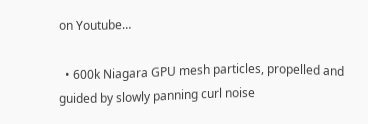on Youtube…

  • 600k Niagara GPU mesh particles, propelled and guided by slowly panning curl noise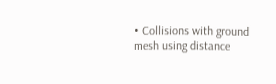• Collisions with ground mesh using distance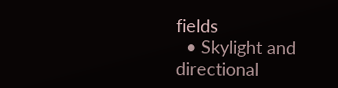fields
  • Skylight and directional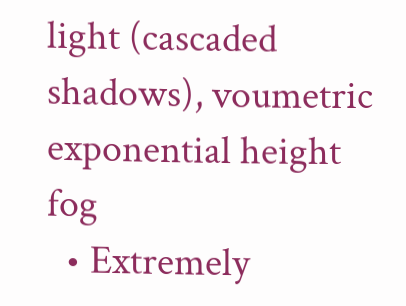light (cascaded shadows), voumetric exponential height fog
  • Extremely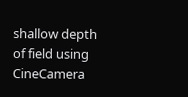shallow depth of field using CineCamera